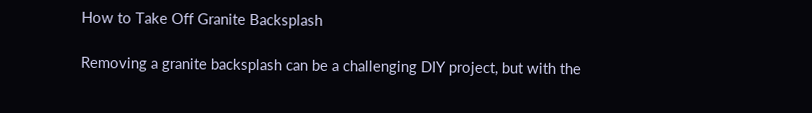How to Take Off Granite Backsplash

Removing a granite backsplash can be a challenging DIY project, but with the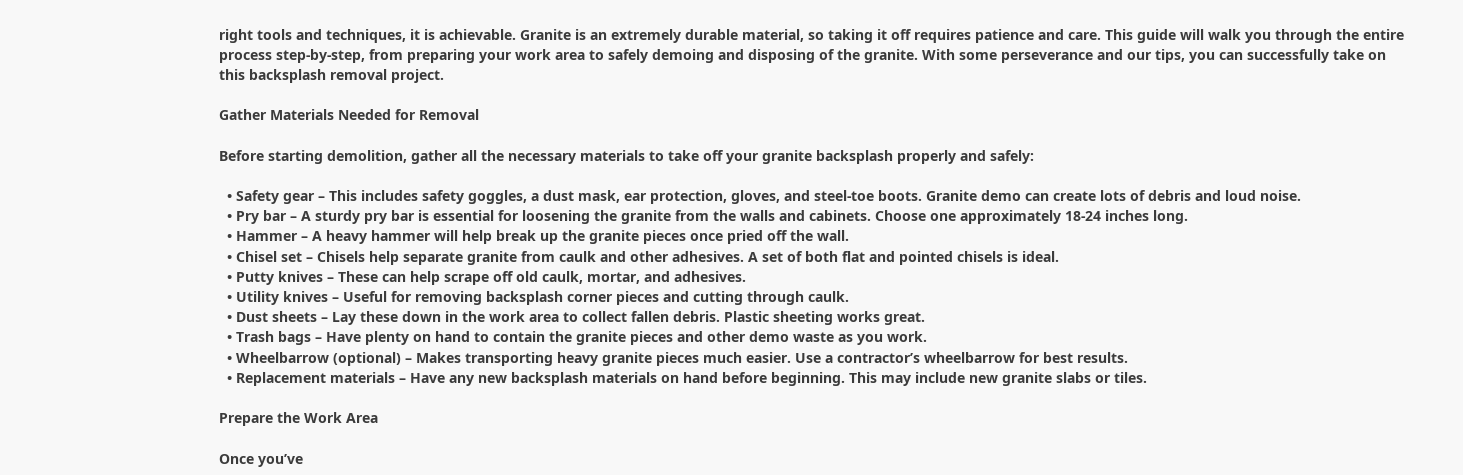right tools and techniques, it is achievable. Granite is an extremely durable material, so taking it off requires patience and care. This guide will walk you through the entire process step-by-step, from preparing your work area to safely demoing and disposing of the granite. With some perseverance and our tips, you can successfully take on this backsplash removal project.

Gather Materials Needed for Removal

Before starting demolition, gather all the necessary materials to take off your granite backsplash properly and safely:

  • Safety gear – This includes safety goggles, a dust mask, ear protection, gloves, and steel-toe boots. Granite demo can create lots of debris and loud noise.
  • Pry bar – A sturdy pry bar is essential for loosening the granite from the walls and cabinets. Choose one approximately 18-24 inches long.
  • Hammer – A heavy hammer will help break up the granite pieces once pried off the wall.
  • Chisel set – Chisels help separate granite from caulk and other adhesives. A set of both flat and pointed chisels is ideal.
  • Putty knives – These can help scrape off old caulk, mortar, and adhesives.
  • Utility knives – Useful for removing backsplash corner pieces and cutting through caulk.
  • Dust sheets – Lay these down in the work area to collect fallen debris. Plastic sheeting works great.
  • Trash bags – Have plenty on hand to contain the granite pieces and other demo waste as you work.
  • Wheelbarrow (optional) – Makes transporting heavy granite pieces much easier. Use a contractor’s wheelbarrow for best results.
  • Replacement materials – Have any new backsplash materials on hand before beginning. This may include new granite slabs or tiles.

Prepare the Work Area

Once you’ve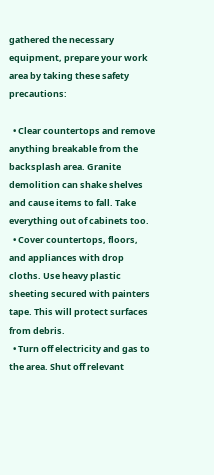gathered the necessary equipment, prepare your work area by taking these safety precautions:

  • Clear countertops and remove anything breakable from the backsplash area. Granite demolition can shake shelves and cause items to fall. Take everything out of cabinets too.
  • Cover countertops, floors, and appliances with drop cloths. Use heavy plastic sheeting secured with painters tape. This will protect surfaces from debris.
  • Turn off electricity and gas to the area. Shut off relevant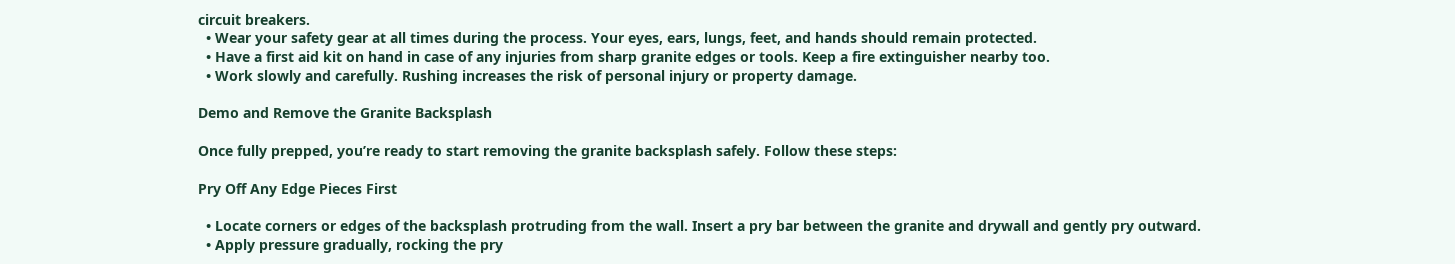circuit breakers.
  • Wear your safety gear at all times during the process. Your eyes, ears, lungs, feet, and hands should remain protected.
  • Have a first aid kit on hand in case of any injuries from sharp granite edges or tools. Keep a fire extinguisher nearby too.
  • Work slowly and carefully. Rushing increases the risk of personal injury or property damage.

Demo and Remove the Granite Backsplash

Once fully prepped, you’re ready to start removing the granite backsplash safely. Follow these steps:

Pry Off Any Edge Pieces First

  • Locate corners or edges of the backsplash protruding from the wall. Insert a pry bar between the granite and drywall and gently pry outward.
  • Apply pressure gradually, rocking the pry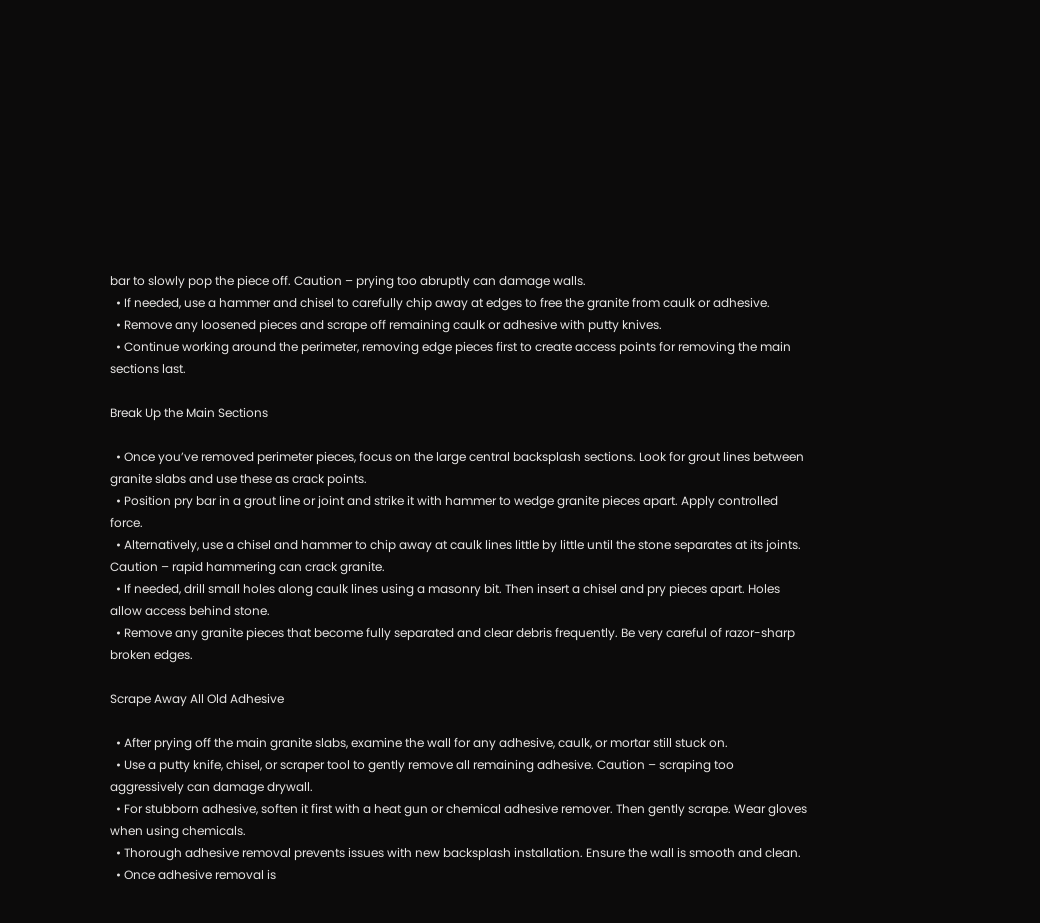bar to slowly pop the piece off. Caution – prying too abruptly can damage walls.
  • If needed, use a hammer and chisel to carefully chip away at edges to free the granite from caulk or adhesive.
  • Remove any loosened pieces and scrape off remaining caulk or adhesive with putty knives.
  • Continue working around the perimeter, removing edge pieces first to create access points for removing the main sections last.

Break Up the Main Sections

  • Once you’ve removed perimeter pieces, focus on the large central backsplash sections. Look for grout lines between granite slabs and use these as crack points.
  • Position pry bar in a grout line or joint and strike it with hammer to wedge granite pieces apart. Apply controlled force.
  • Alternatively, use a chisel and hammer to chip away at caulk lines little by little until the stone separates at its joints. Caution – rapid hammering can crack granite.
  • If needed, drill small holes along caulk lines using a masonry bit. Then insert a chisel and pry pieces apart. Holes allow access behind stone.
  • Remove any granite pieces that become fully separated and clear debris frequently. Be very careful of razor-sharp broken edges.

Scrape Away All Old Adhesive

  • After prying off the main granite slabs, examine the wall for any adhesive, caulk, or mortar still stuck on.
  • Use a putty knife, chisel, or scraper tool to gently remove all remaining adhesive. Caution – scraping too aggressively can damage drywall.
  • For stubborn adhesive, soften it first with a heat gun or chemical adhesive remover. Then gently scrape. Wear gloves when using chemicals.
  • Thorough adhesive removal prevents issues with new backsplash installation. Ensure the wall is smooth and clean.
  • Once adhesive removal is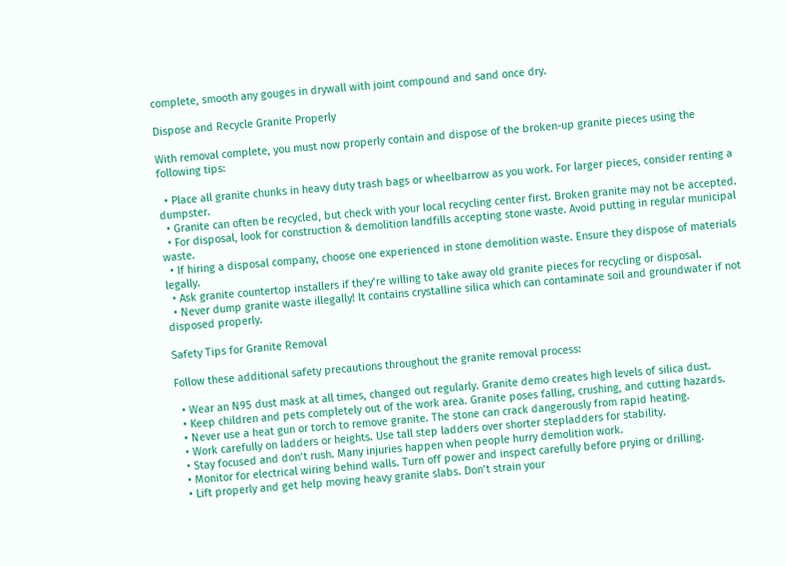complete, smooth any gouges in drywall with joint compound and sand once dry.

Dispose and Recycle Granite Properly

With removal complete, you must now properly contain and dispose of the broken-up granite pieces using the following tips:

  • Place all granite chunks in heavy duty trash bags or wheelbarrow as you work. For larger pieces, consider renting a dumpster.
  • Granite can often be recycled, but check with your local recycling center first. Broken granite may not be accepted.
  • For disposal, look for construction & demolition landfills accepting stone waste. Avoid putting in regular municipal waste.
  • If hiring a disposal company, choose one experienced in stone demolition waste. Ensure they dispose of materials legally.
  • Ask granite countertop installers if they’re willing to take away old granite pieces for recycling or disposal.
  • Never dump granite waste illegally! It contains crystalline silica which can contaminate soil and groundwater if not disposed properly.

Safety Tips for Granite Removal

Follow these additional safety precautions throughout the granite removal process:

  • Wear an N95 dust mask at all times, changed out regularly. Granite demo creates high levels of silica dust.
  • Keep children and pets completely out of the work area. Granite poses falling, crushing, and cutting hazards.
  • Never use a heat gun or torch to remove granite. The stone can crack dangerously from rapid heating.
  • Work carefully on ladders or heights. Use tall step ladders over shorter stepladders for stability.
  • Stay focused and don’t rush. Many injuries happen when people hurry demolition work.
  • Monitor for electrical wiring behind walls. Turn off power and inspect carefully before prying or drilling.
  • Lift properly and get help moving heavy granite slabs. Don’t strain your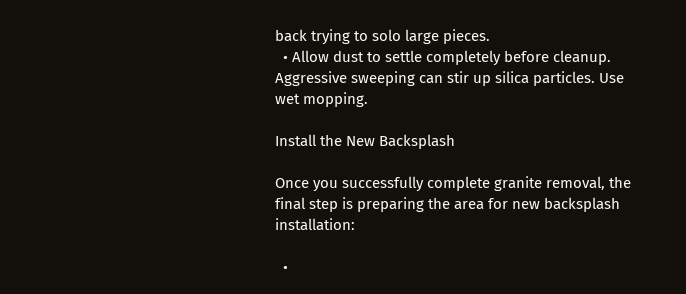back trying to solo large pieces.
  • Allow dust to settle completely before cleanup. Aggressive sweeping can stir up silica particles. Use wet mopping.

Install the New Backsplash

Once you successfully complete granite removal, the final step is preparing the area for new backsplash installation:

  •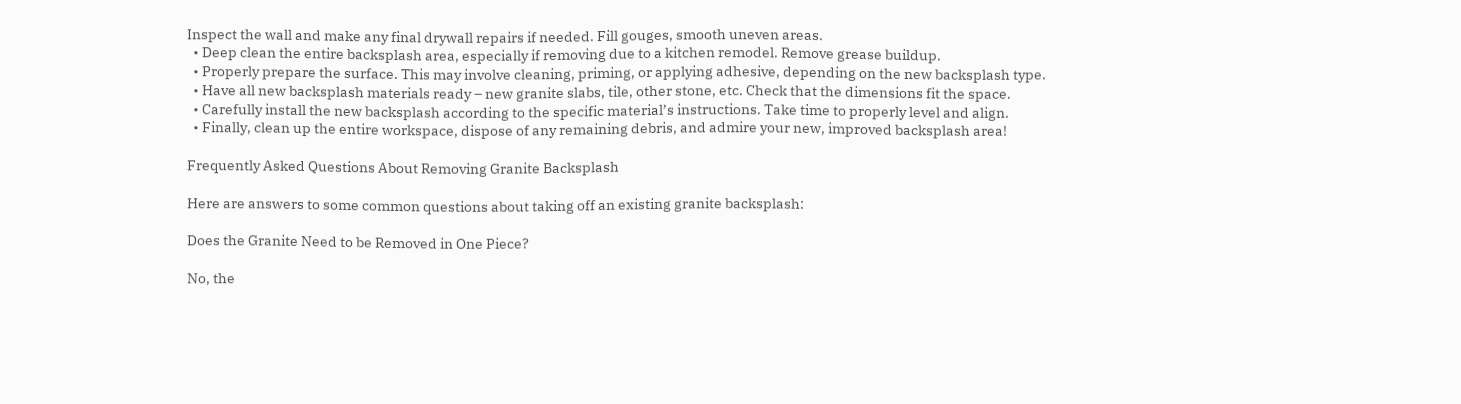Inspect the wall and make any final drywall repairs if needed. Fill gouges, smooth uneven areas.
  • Deep clean the entire backsplash area, especially if removing due to a kitchen remodel. Remove grease buildup.
  • Properly prepare the surface. This may involve cleaning, priming, or applying adhesive, depending on the new backsplash type.
  • Have all new backsplash materials ready – new granite slabs, tile, other stone, etc. Check that the dimensions fit the space.
  • Carefully install the new backsplash according to the specific material’s instructions. Take time to properly level and align.
  • Finally, clean up the entire workspace, dispose of any remaining debris, and admire your new, improved backsplash area!

Frequently Asked Questions About Removing Granite Backsplash

Here are answers to some common questions about taking off an existing granite backsplash:

Does the Granite Need to be Removed in One Piece?

No, the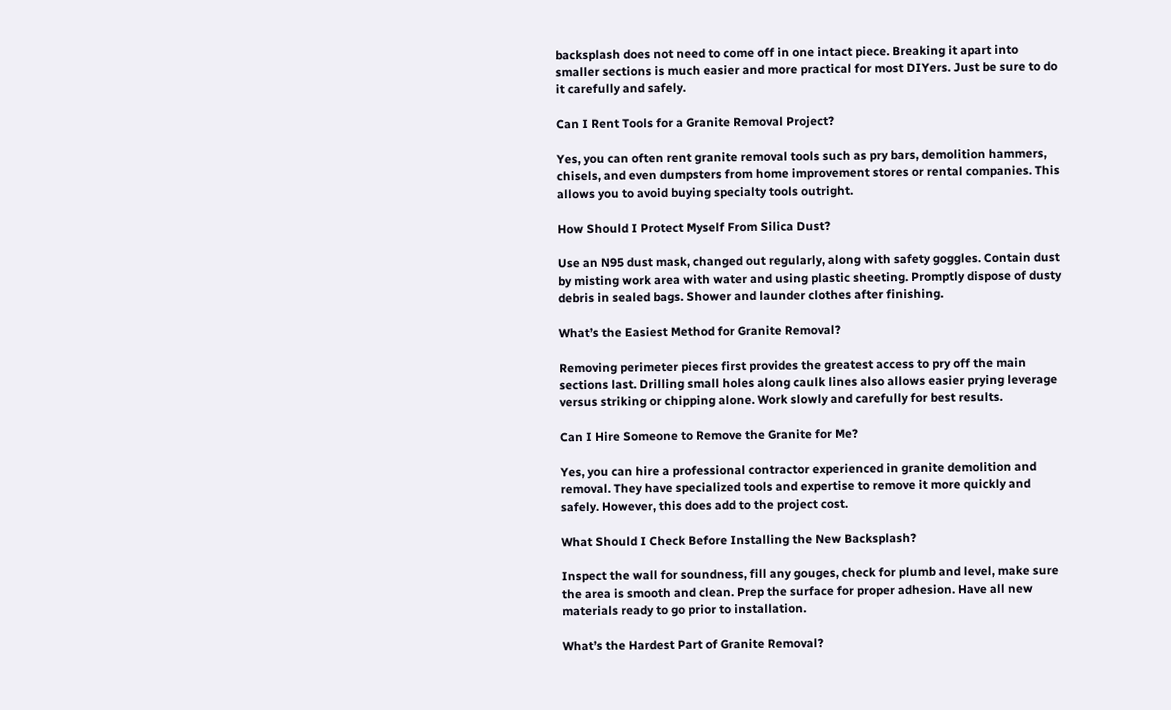backsplash does not need to come off in one intact piece. Breaking it apart into smaller sections is much easier and more practical for most DIYers. Just be sure to do it carefully and safely.

Can I Rent Tools for a Granite Removal Project?

Yes, you can often rent granite removal tools such as pry bars, demolition hammers, chisels, and even dumpsters from home improvement stores or rental companies. This allows you to avoid buying specialty tools outright.

How Should I Protect Myself From Silica Dust?

Use an N95 dust mask, changed out regularly, along with safety goggles. Contain dust by misting work area with water and using plastic sheeting. Promptly dispose of dusty debris in sealed bags. Shower and launder clothes after finishing.

What’s the Easiest Method for Granite Removal?

Removing perimeter pieces first provides the greatest access to pry off the main sections last. Drilling small holes along caulk lines also allows easier prying leverage versus striking or chipping alone. Work slowly and carefully for best results.

Can I Hire Someone to Remove the Granite for Me?

Yes, you can hire a professional contractor experienced in granite demolition and removal. They have specialized tools and expertise to remove it more quickly and safely. However, this does add to the project cost.

What Should I Check Before Installing the New Backsplash?

Inspect the wall for soundness, fill any gouges, check for plumb and level, make sure the area is smooth and clean. Prep the surface for proper adhesion. Have all new materials ready to go prior to installation.

What’s the Hardest Part of Granite Removal?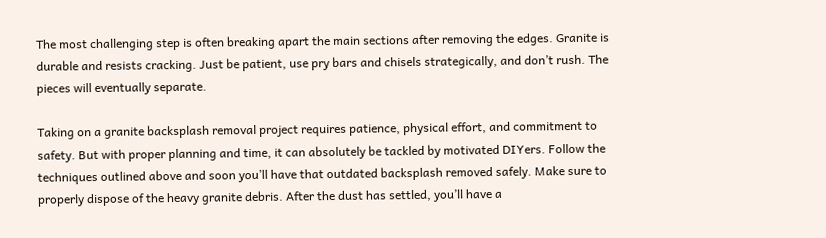The most challenging step is often breaking apart the main sections after removing the edges. Granite is durable and resists cracking. Just be patient, use pry bars and chisels strategically, and don’t rush. The pieces will eventually separate.

Taking on a granite backsplash removal project requires patience, physical effort, and commitment to safety. But with proper planning and time, it can absolutely be tackled by motivated DIYers. Follow the techniques outlined above and soon you’ll have that outdated backsplash removed safely. Make sure to properly dispose of the heavy granite debris. After the dust has settled, you’ll have a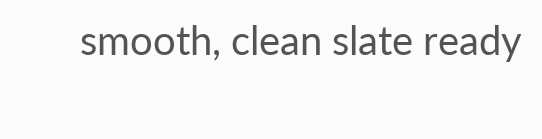smooth, clean slate ready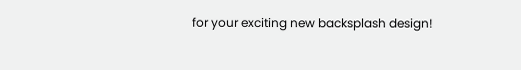for your exciting new backsplash design!